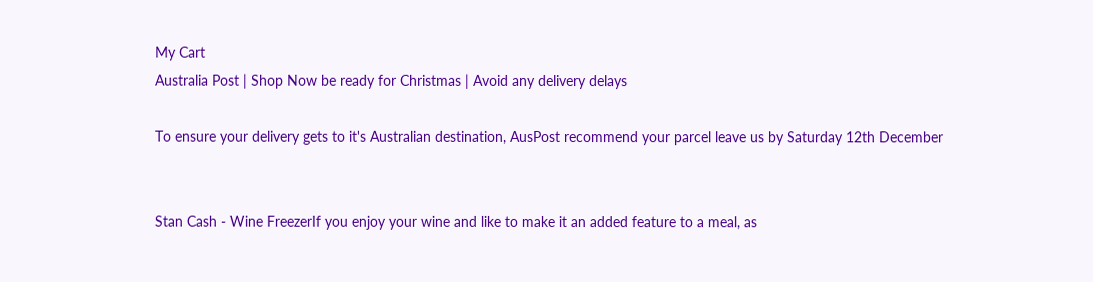My Cart
Australia Post | Shop Now be ready for Christmas | Avoid any delivery delays

To ensure your delivery gets to it's Australian destination, AusPost recommend your parcel leave us by Saturday 12th December


Stan Cash - Wine FreezerIf you enjoy your wine and like to make it an added feature to a meal, as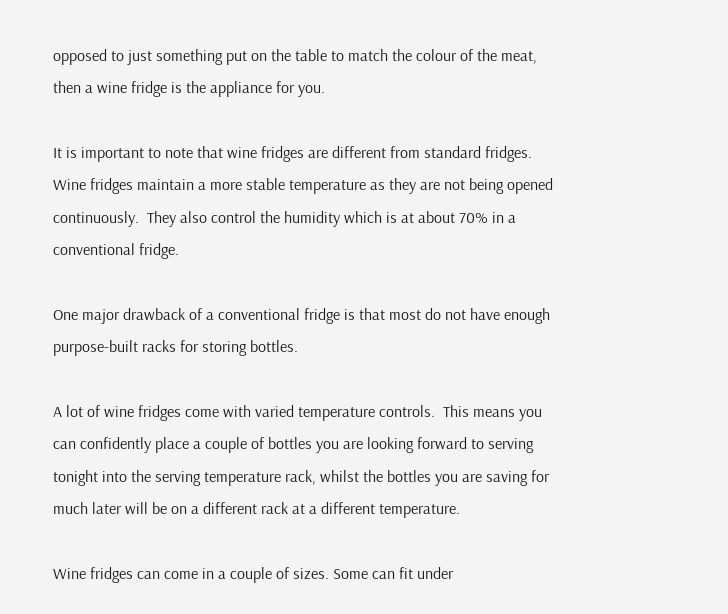opposed to just something put on the table to match the colour of the meat, then a wine fridge is the appliance for you.

It is important to note that wine fridges are different from standard fridges.  Wine fridges maintain a more stable temperature as they are not being opened continuously.  They also control the humidity which is at about 70% in a conventional fridge.

One major drawback of a conventional fridge is that most do not have enough purpose-built racks for storing bottles.

A lot of wine fridges come with varied temperature controls.  This means you can confidently place a couple of bottles you are looking forward to serving tonight into the serving temperature rack, whilst the bottles you are saving for much later will be on a different rack at a different temperature.

Wine fridges can come in a couple of sizes. Some can fit under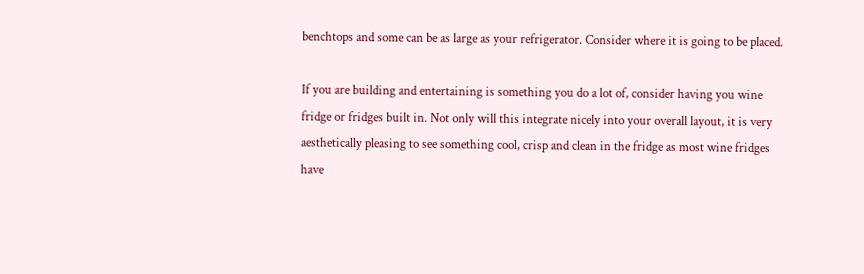benchtops and some can be as large as your refrigerator. Consider where it is going to be placed.

If you are building and entertaining is something you do a lot of, consider having you wine fridge or fridges built in. Not only will this integrate nicely into your overall layout, it is very aesthetically pleasing to see something cool, crisp and clean in the fridge as most wine fridges have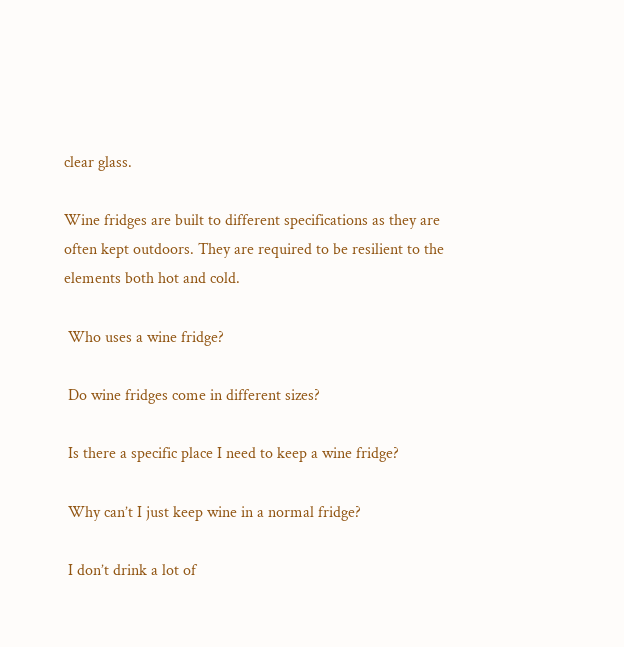clear glass.

Wine fridges are built to different specifications as they are often kept outdoors. They are required to be resilient to the elements both hot and cold.

 Who uses a wine fridge?

 Do wine fridges come in different sizes?

 Is there a specific place I need to keep a wine fridge?

 Why can’t I just keep wine in a normal fridge?

 I don’t drink a lot of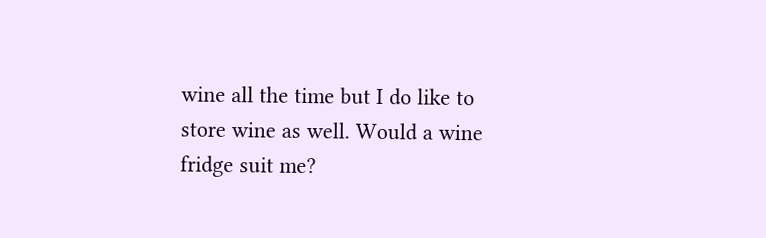wine all the time but I do like to store wine as well. Would a wine fridge suit me?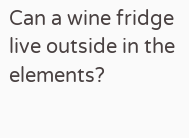Can a wine fridge live outside in the elements?